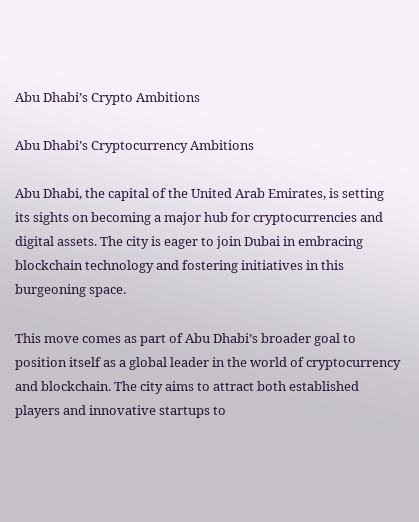Abu Dhabi’s Crypto Ambitions

Abu Dhabi’s Cryptocurrency Ambitions

Abu Dhabi, the capital of the United Arab Emirates, is setting its sights on becoming a major hub for cryptocurrencies and digital assets. The city is eager to join Dubai in embracing blockchain technology and fostering initiatives in this burgeoning space.

This move comes as part of Abu Dhabi’s broader goal to position itself as a global leader in the world of cryptocurrency and blockchain. The city aims to attract both established players and innovative startups to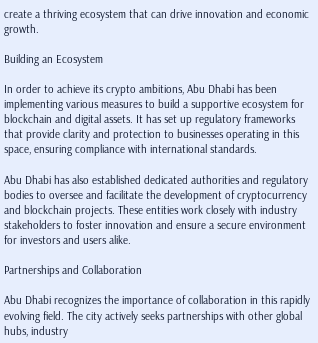create a thriving ecosystem that can drive innovation and economic growth.

Building an Ecosystem

In order to achieve its crypto ambitions, Abu Dhabi has been implementing various measures to build a supportive ecosystem for blockchain and digital assets. It has set up regulatory frameworks that provide clarity and protection to businesses operating in this space, ensuring compliance with international standards.

Abu Dhabi has also established dedicated authorities and regulatory bodies to oversee and facilitate the development of cryptocurrency and blockchain projects. These entities work closely with industry stakeholders to foster innovation and ensure a secure environment for investors and users alike.

Partnerships and Collaboration

Abu Dhabi recognizes the importance of collaboration in this rapidly evolving field. The city actively seeks partnerships with other global hubs, industry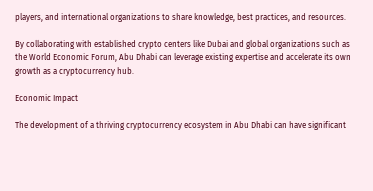players, and international organizations to share knowledge, best practices, and resources.

By collaborating with established crypto centers like Dubai and global organizations such as the World Economic Forum, Abu Dhabi can leverage existing expertise and accelerate its own growth as a cryptocurrency hub.

Economic Impact

The development of a thriving cryptocurrency ecosystem in Abu Dhabi can have significant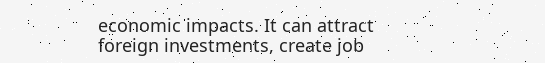economic impacts. It can attract foreign investments, create job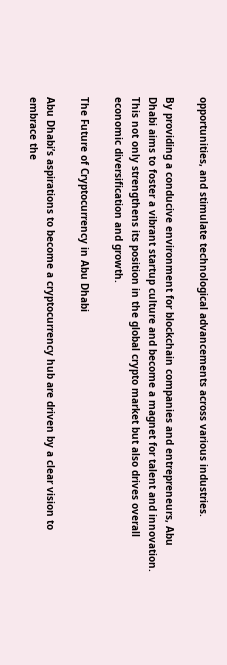opportunities, and stimulate technological advancements across various industries.

By providing a conducive environment for blockchain companies and entrepreneurs, Abu Dhabi aims to foster a vibrant startup culture and become a magnet for talent and innovation. This not only strengthens its position in the global crypto market but also drives overall economic diversification and growth.

The Future of Cryptocurrency in Abu Dhabi

Abu Dhabi’s aspirations to become a cryptocurrency hub are driven by a clear vision to embrace the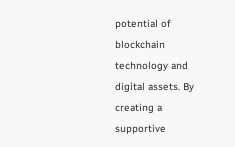potential of blockchain technology and digital assets. By creating a supportive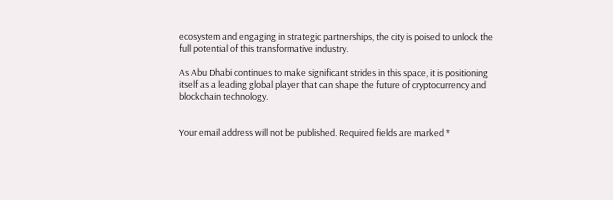ecosystem and engaging in strategic partnerships, the city is poised to unlock the full potential of this transformative industry.

As Abu Dhabi continues to make significant strides in this space, it is positioning itself as a leading global player that can shape the future of cryptocurrency and blockchain technology.


Your email address will not be published. Required fields are marked *